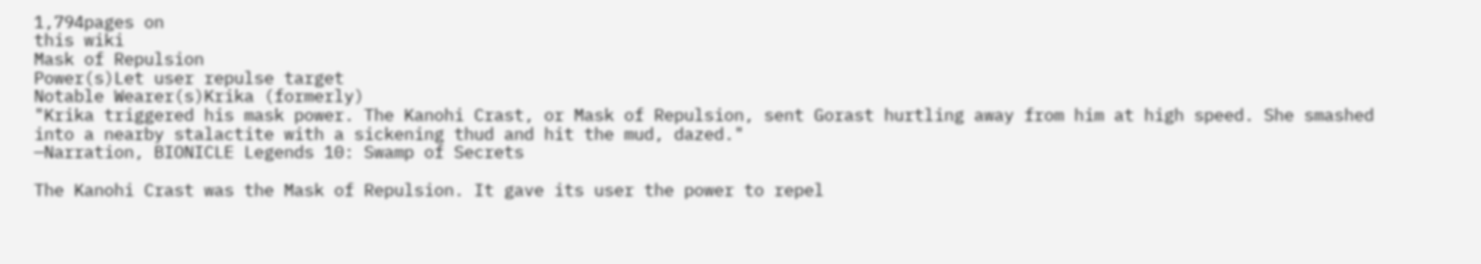1,794pages on
this wiki
Mask of Repulsion
Power(s)Let user repulse target
Notable Wearer(s)Krika (formerly)
"Krika triggered his mask power. The Kanohi Crast, or Mask of Repulsion, sent Gorast hurtling away from him at high speed. She smashed into a nearby stalactite with a sickening thud and hit the mud, dazed."
—Narration, BIONICLE Legends 10: Swamp of Secrets

The Kanohi Crast was the Mask of Repulsion. It gave its user the power to repel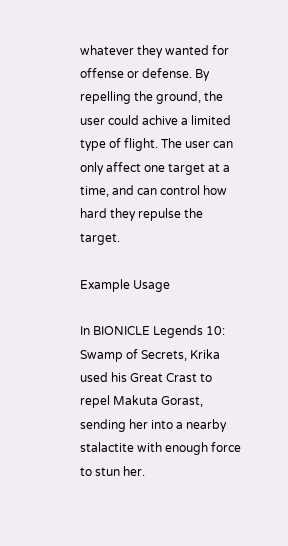whatever they wanted for offense or defense. By repelling the ground, the user could achive a limited type of flight. The user can only affect one target at a time, and can control how hard they repulse the target.

Example Usage

In BIONICLE Legends 10: Swamp of Secrets, Krika used his Great Crast to repel Makuta Gorast, sending her into a nearby stalactite with enough force to stun her.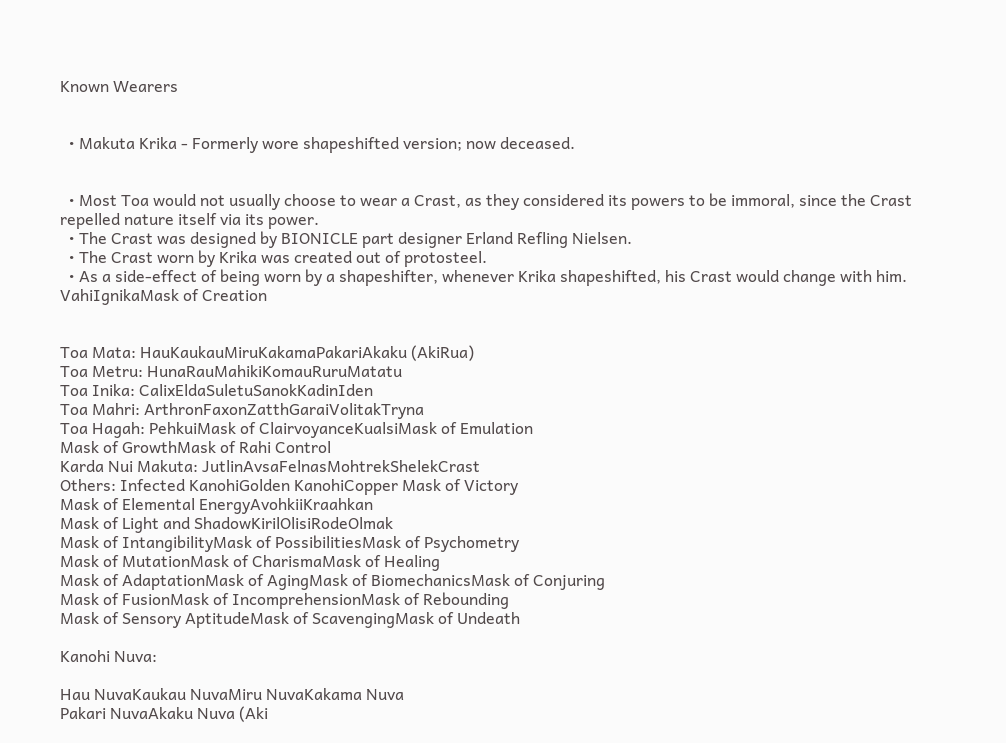Known Wearers


  • Makuta Krika - Formerly wore shapeshifted version; now deceased.


  • Most Toa would not usually choose to wear a Crast, as they considered its powers to be immoral, since the Crast repelled nature itself via its power.
  • The Crast was designed by BIONICLE part designer Erland Refling Nielsen.
  • The Crast worn by Krika was created out of protosteel.
  • As a side-effect of being worn by a shapeshifter, whenever Krika shapeshifted, his Crast would change with him.
VahiIgnikaMask of Creation


Toa Mata: HauKaukauMiruKakamaPakariAkaku (AkiRua)
Toa Metru: HunaRauMahikiKomauRuruMatatu
Toa Inika: CalixEldaSuletuSanokKadinIden
Toa Mahri: ArthronFaxonZatthGaraiVolitakTryna
Toa Hagah: PehkuiMask of ClairvoyanceKualsiMask of Emulation
Mask of GrowthMask of Rahi Control
Karda Nui Makuta: JutlinAvsaFelnasMohtrekShelekCrast
Others: Infected KanohiGolden KanohiCopper Mask of Victory
Mask of Elemental EnergyAvohkiiKraahkan
Mask of Light and ShadowKirilOlisiRodeOlmak
Mask of IntangibilityMask of PossibilitiesMask of Psychometry
Mask of MutationMask of CharismaMask of Healing
Mask of AdaptationMask of AgingMask of BiomechanicsMask of Conjuring
Mask of FusionMask of IncomprehensionMask of Rebounding
Mask of Sensory AptitudeMask of ScavengingMask of Undeath

Kanohi Nuva:

Hau NuvaKaukau NuvaMiru NuvaKakama Nuva
Pakari NuvaAkaku Nuva (Aki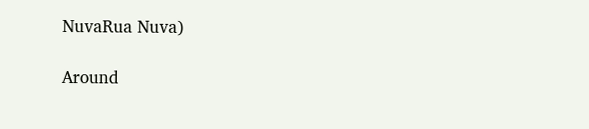NuvaRua Nuva)

Around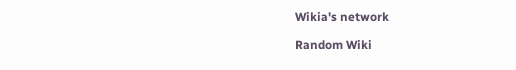Wikia's network

Random Wiki